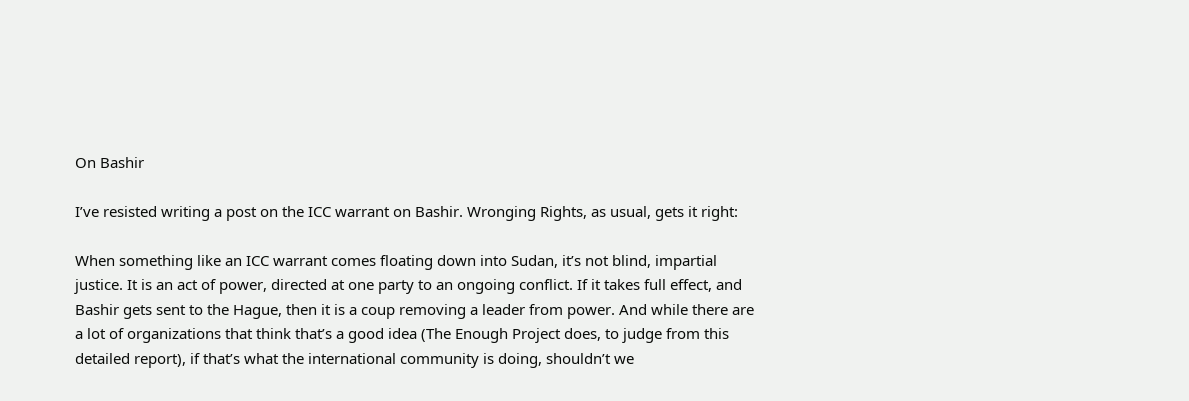On Bashir

I’ve resisted writing a post on the ICC warrant on Bashir. Wronging Rights, as usual, gets it right:

When something like an ICC warrant comes floating down into Sudan, it’s not blind, impartial justice. It is an act of power, directed at one party to an ongoing conflict. If it takes full effect, and Bashir gets sent to the Hague, then it is a coup removing a leader from power. And while there are a lot of organizations that think that’s a good idea (The Enough Project does, to judge from this detailed report), if that’s what the international community is doing, shouldn’t we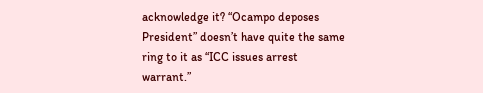acknowledge it? “Ocampo deposes President” doesn’t have quite the same ring to it as “ICC issues arrest warrant.”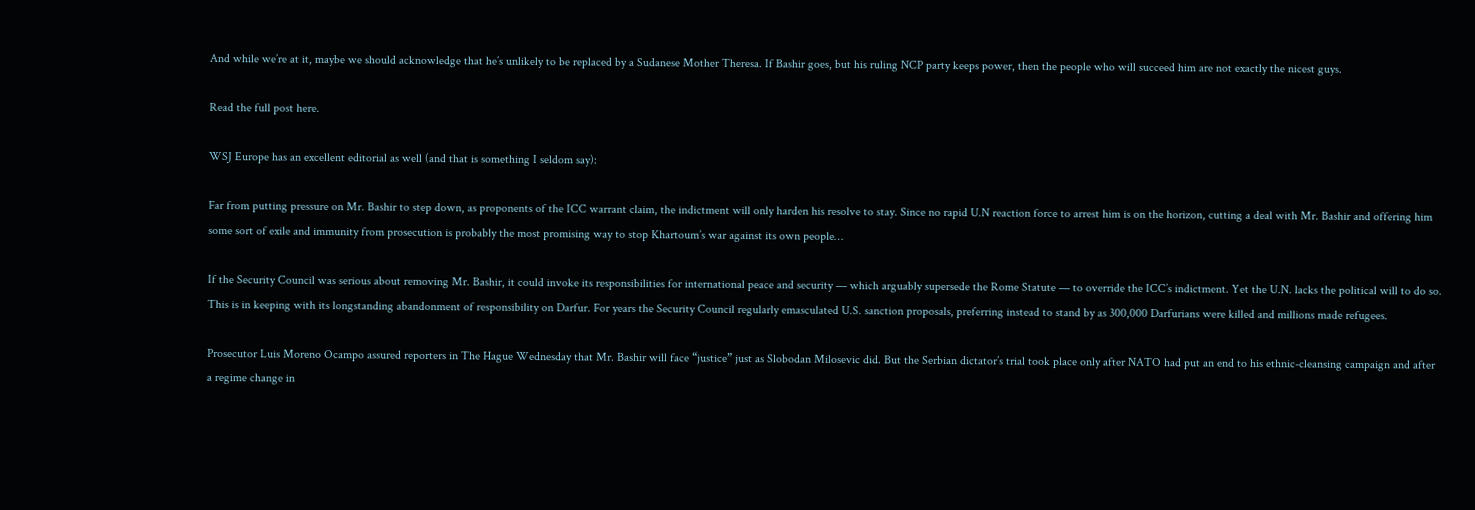And while we’re at it, maybe we should acknowledge that he’s unlikely to be replaced by a Sudanese Mother Theresa. If Bashir goes, but his ruling NCP party keeps power, then the people who will succeed him are not exactly the nicest guys.

Read the full post here.

WSJ Europe has an excellent editorial as well (and that is something I seldom say):

Far from putting pressure on Mr. Bashir to step down, as proponents of the ICC warrant claim, the indictment will only harden his resolve to stay. Since no rapid U.N reaction force to arrest him is on the horizon, cutting a deal with Mr. Bashir and offering him some sort of exile and immunity from prosecution is probably the most promising way to stop Khartoum’s war against its own people…

If the Security Council was serious about removing Mr. Bashir, it could invoke its responsibilities for international peace and security — which arguably supersede the Rome Statute — to override the ICC’s indictment. Yet the U.N. lacks the political will to do so. This is in keeping with its longstanding abandonment of responsibility on Darfur. For years the Security Council regularly emasculated U.S. sanction proposals, preferring instead to stand by as 300,000 Darfurians were killed and millions made refugees.

Prosecutor Luis Moreno Ocampo assured reporters in The Hague Wednesday that Mr. Bashir will face “justice” just as Slobodan Milosevic did. But the Serbian dictator’s trial took place only after NATO had put an end to his ethnic-cleansing campaign and after a regime change in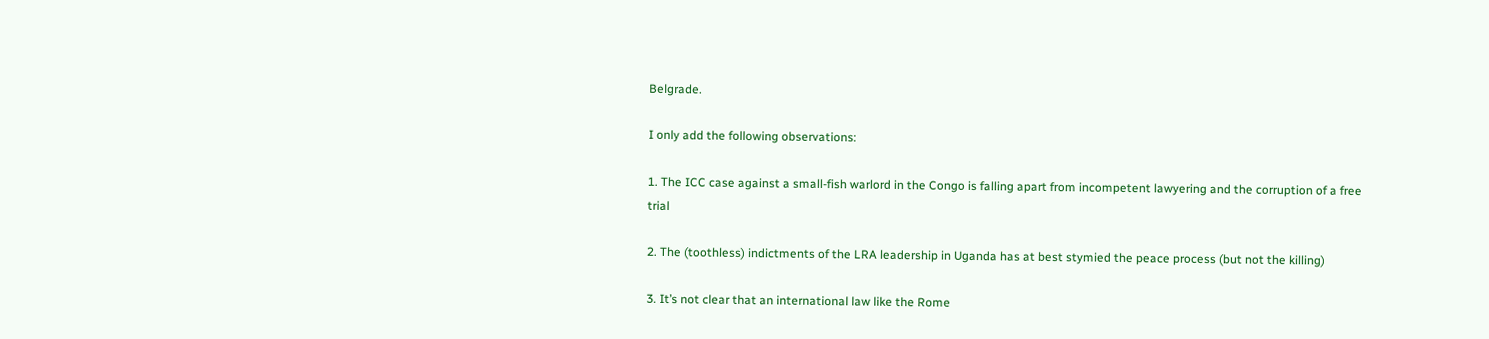Belgrade.

I only add the following observations:

1. The ICC case against a small-fish warlord in the Congo is falling apart from incompetent lawyering and the corruption of a free trial

2. The (toothless) indictments of the LRA leadership in Uganda has at best stymied the peace process (but not the killing)

3. It’s not clear that an international law like the Rome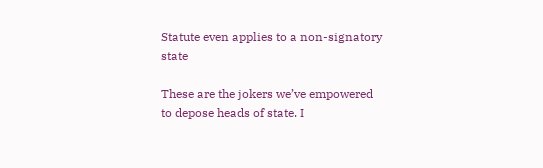Statute even applies to a non-signatory state

These are the jokers we’ve empowered to depose heads of state. I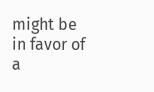might be in favor of a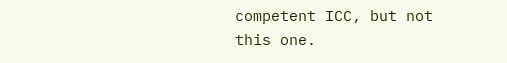competent ICC, but not this one.